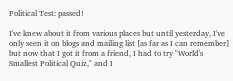Political Test: passed!

I've knew about it from various places but until yesterday, I've only seen it on blogs and mailing list [as far as I can remember] but now that I got it from a friend, I had to try "World's Smallest Political Quiz," and I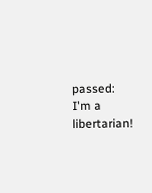passed: I'm a libertarian!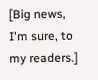[Big news, I'm sure, to my readers.]